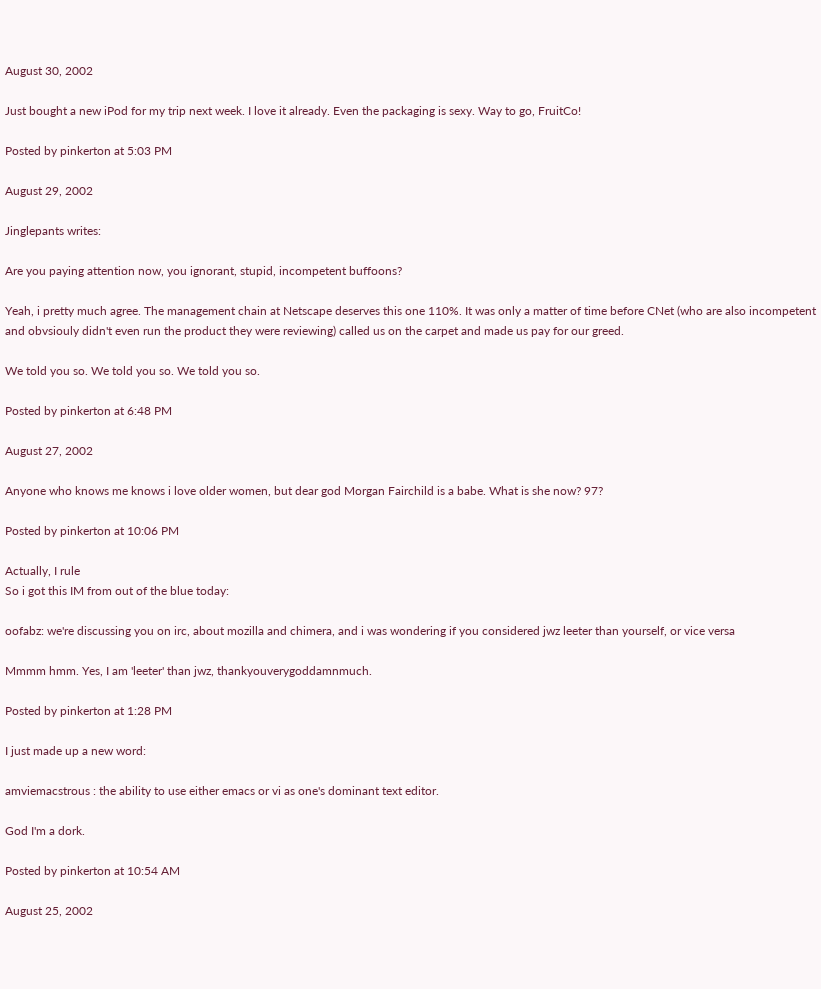August 30, 2002

Just bought a new iPod for my trip next week. I love it already. Even the packaging is sexy. Way to go, FruitCo!

Posted by pinkerton at 5:03 PM

August 29, 2002

Jinglepants writes:

Are you paying attention now, you ignorant, stupid, incompetent buffoons?

Yeah, i pretty much agree. The management chain at Netscape deserves this one 110%. It was only a matter of time before CNet (who are also incompetent and obvsiouly didn't even run the product they were reviewing) called us on the carpet and made us pay for our greed.

We told you so. We told you so. We told you so.

Posted by pinkerton at 6:48 PM

August 27, 2002

Anyone who knows me knows i love older women, but dear god Morgan Fairchild is a babe. What is she now? 97?

Posted by pinkerton at 10:06 PM

Actually, I rule
So i got this IM from out of the blue today:

oofabz: we're discussing you on irc, about mozilla and chimera, and i was wondering if you considered jwz leeter than yourself, or vice versa

Mmmm hmm. Yes, I am 'leeter' than jwz, thankyouverygoddamnmuch.

Posted by pinkerton at 1:28 PM

I just made up a new word:

amviemacstrous : the ability to use either emacs or vi as one's dominant text editor.

God I'm a dork.

Posted by pinkerton at 10:54 AM

August 25, 2002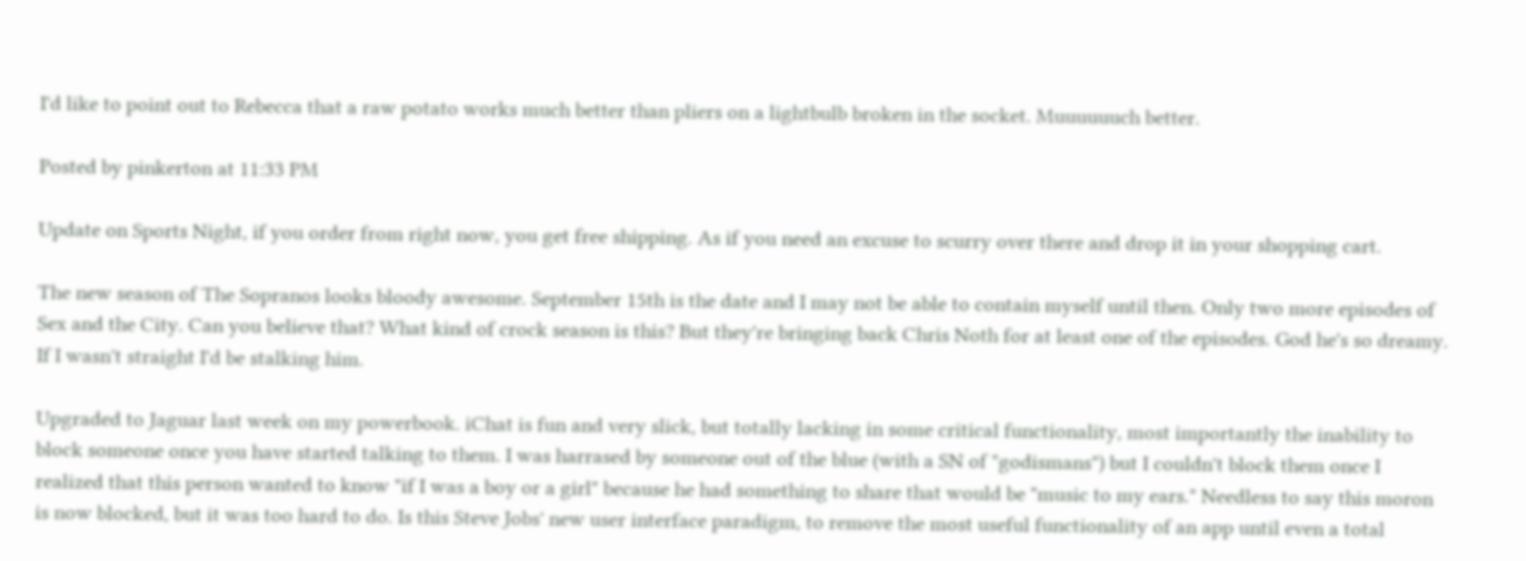I'd like to point out to Rebecca that a raw potato works much better than pliers on a lightbulb broken in the socket. Muuuuuuch better.

Posted by pinkerton at 11:33 PM

Update on Sports Night, if you order from right now, you get free shipping. As if you need an excuse to scurry over there and drop it in your shopping cart.

The new season of The Sopranos looks bloody awesome. September 15th is the date and I may not be able to contain myself until then. Only two more episodes of Sex and the City. Can you believe that? What kind of crock season is this? But they're bringing back Chris Noth for at least one of the episodes. God he's so dreamy. If I wasn't straight I'd be stalking him.

Upgraded to Jaguar last week on my powerbook. iChat is fun and very slick, but totally lacking in some critical functionality, most importantly the inability to block someone once you have started talking to them. I was harrased by someone out of the blue (with a SN of "godismans") but I couldn't block them once I realized that this person wanted to know "if I was a boy or a girl" because he had something to share that would be "music to my ears." Needless to say this moron is now blocked, but it was too hard to do. Is this Steve Jobs' new user interface paradigm, to remove the most useful functionality of an app until even a total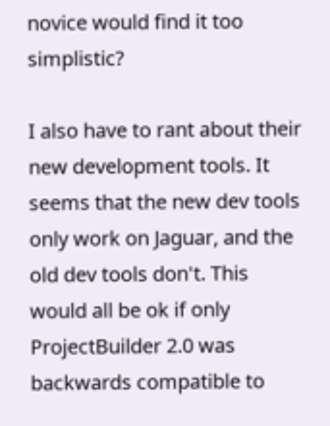novice would find it too simplistic?

I also have to rant about their new development tools. It seems that the new dev tools only work on Jaguar, and the old dev tools don't. This would all be ok if only ProjectBuilder 2.0 was backwards compatible to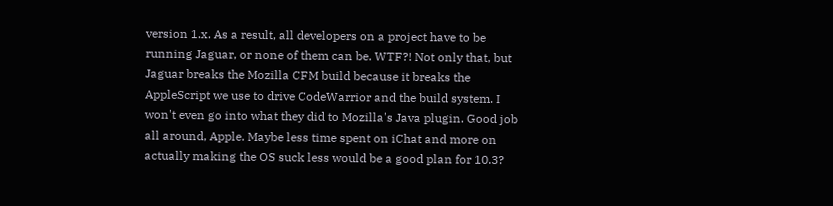version 1.x. As a result, all developers on a project have to be running Jaguar, or none of them can be. WTF?! Not only that, but Jaguar breaks the Mozilla CFM build because it breaks the AppleScript we use to drive CodeWarrior and the build system. I won't even go into what they did to Mozilla's Java plugin. Good job all around, Apple. Maybe less time spent on iChat and more on actually making the OS suck less would be a good plan for 10.3?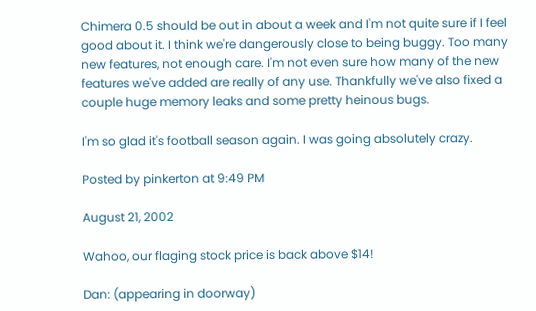Chimera 0.5 should be out in about a week and I'm not quite sure if I feel good about it. I think we're dangerously close to being buggy. Too many new features, not enough care. I'm not even sure how many of the new features we've added are really of any use. Thankfully we've also fixed a couple huge memory leaks and some pretty heinous bugs.

I'm so glad it's football season again. I was going absolutely crazy.

Posted by pinkerton at 9:49 PM

August 21, 2002

Wahoo, our flaging stock price is back above $14!

Dan: (appearing in doorway)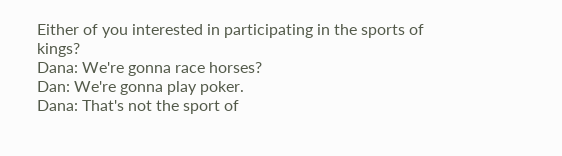Either of you interested in participating in the sports of kings?
Dana: We're gonna race horses?
Dan: We're gonna play poker.
Dana: That's not the sport of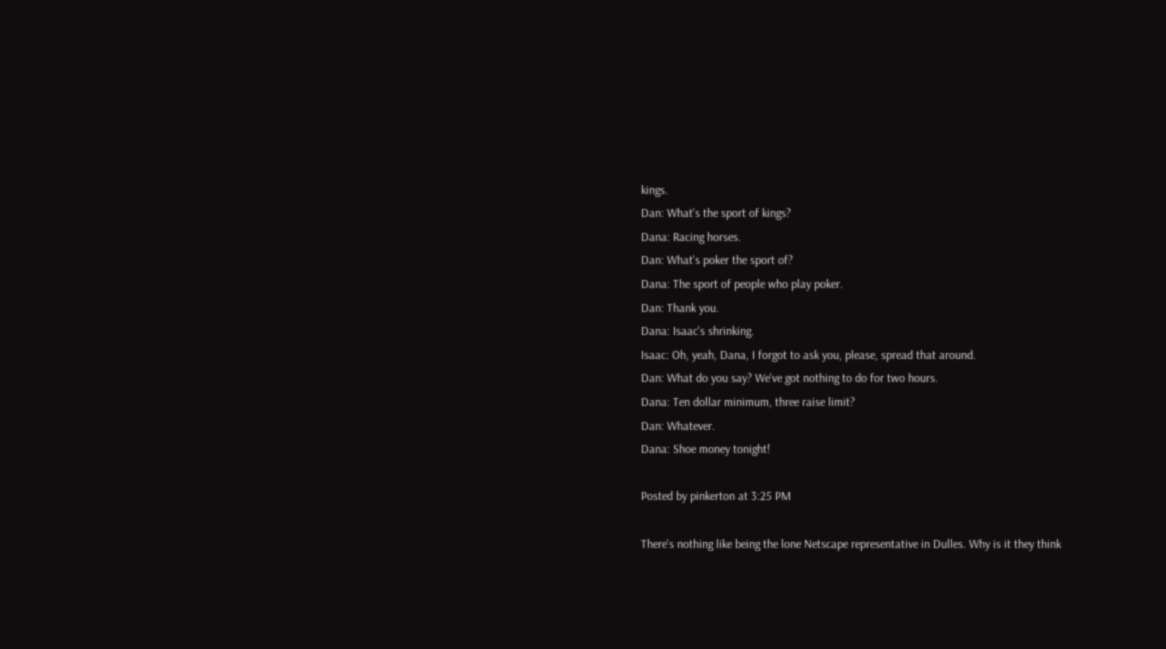kings.
Dan: What's the sport of kings?
Dana: Racing horses.
Dan: What's poker the sport of?
Dana: The sport of people who play poker.
Dan: Thank you.
Dana: Isaac's shrinking.
Isaac: Oh, yeah, Dana, I forgot to ask you, please, spread that around.
Dan: What do you say? We've got nothing to do for two hours.
Dana: Ten dollar minimum, three raise limit?
Dan: Whatever.
Dana: Shoe money tonight!

Posted by pinkerton at 3:25 PM

There's nothing like being the lone Netscape representative in Dulles. Why is it they think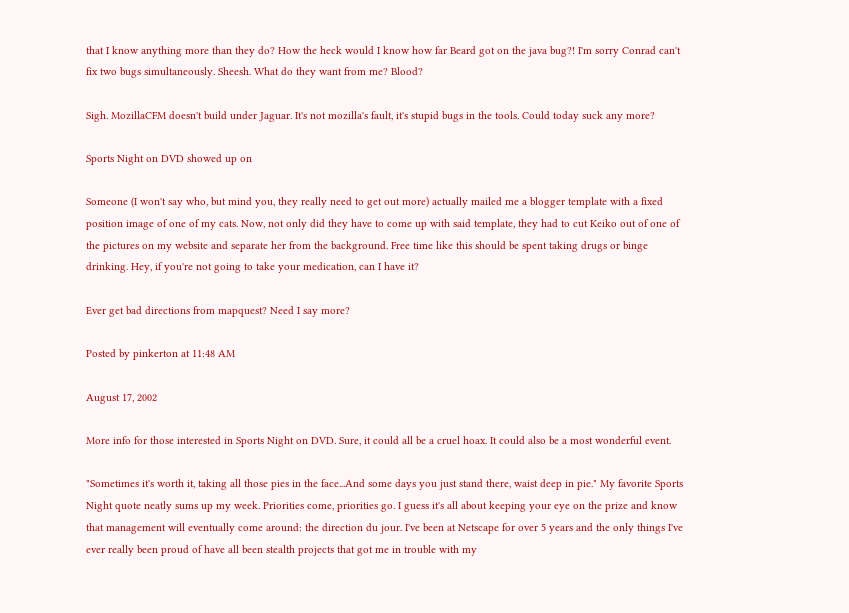that I know anything more than they do? How the heck would I know how far Beard got on the java bug?! I'm sorry Conrad can't fix two bugs simultaneously. Sheesh. What do they want from me? Blood?

Sigh. MozillaCFM doesn't build under Jaguar. It's not mozilla's fault, it's stupid bugs in the tools. Could today suck any more?

Sports Night on DVD showed up on

Someone (I won't say who, but mind you, they really need to get out more) actually mailed me a blogger template with a fixed position image of one of my cats. Now, not only did they have to come up with said template, they had to cut Keiko out of one of the pictures on my website and separate her from the background. Free time like this should be spent taking drugs or binge drinking. Hey, if you're not going to take your medication, can I have it?

Ever get bad directions from mapquest? Need I say more?

Posted by pinkerton at 11:48 AM

August 17, 2002

More info for those interested in Sports Night on DVD. Sure, it could all be a cruel hoax. It could also be a most wonderful event.

"Sometimes it's worth it, taking all those pies in the face...And some days you just stand there, waist deep in pie." My favorite Sports Night quote neatly sums up my week. Priorities come, priorities go. I guess it's all about keeping your eye on the prize and know that management will eventually come around: the direction du jour. I've been at Netscape for over 5 years and the only things I've ever really been proud of have all been stealth projects that got me in trouble with my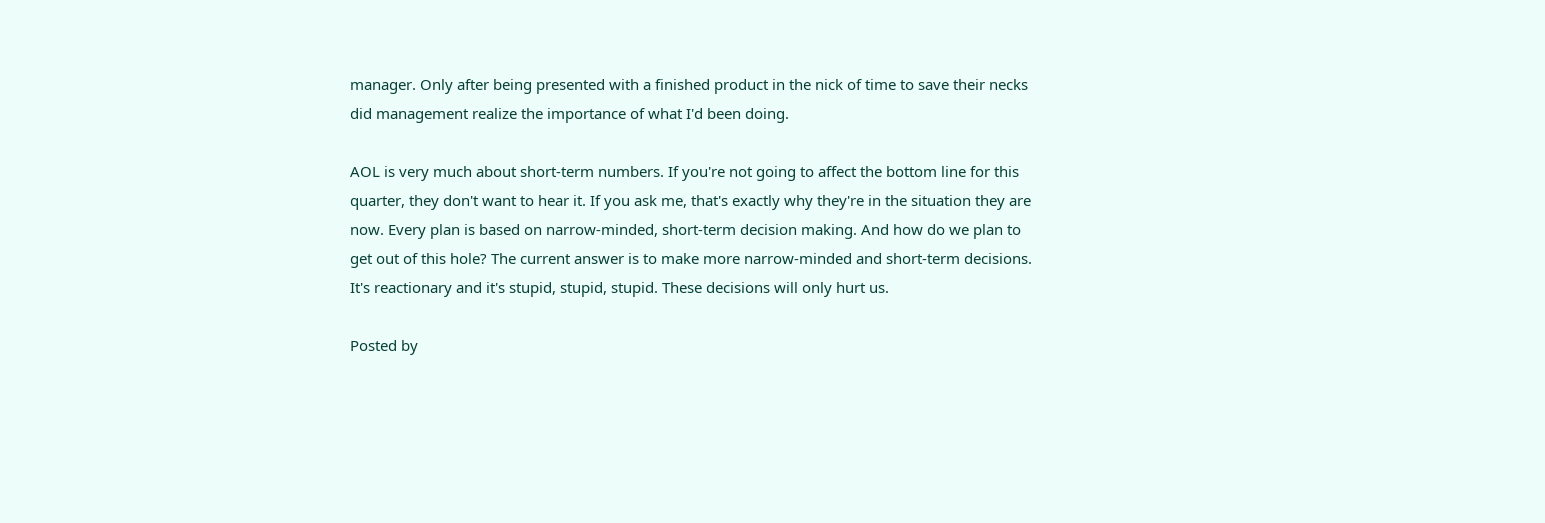manager. Only after being presented with a finished product in the nick of time to save their necks did management realize the importance of what I'd been doing.

AOL is very much about short-term numbers. If you're not going to affect the bottom line for this quarter, they don't want to hear it. If you ask me, that's exactly why they're in the situation they are now. Every plan is based on narrow-minded, short-term decision making. And how do we plan to get out of this hole? The current answer is to make more narrow-minded and short-term decisions. It's reactionary and it's stupid, stupid, stupid. These decisions will only hurt us.

Posted by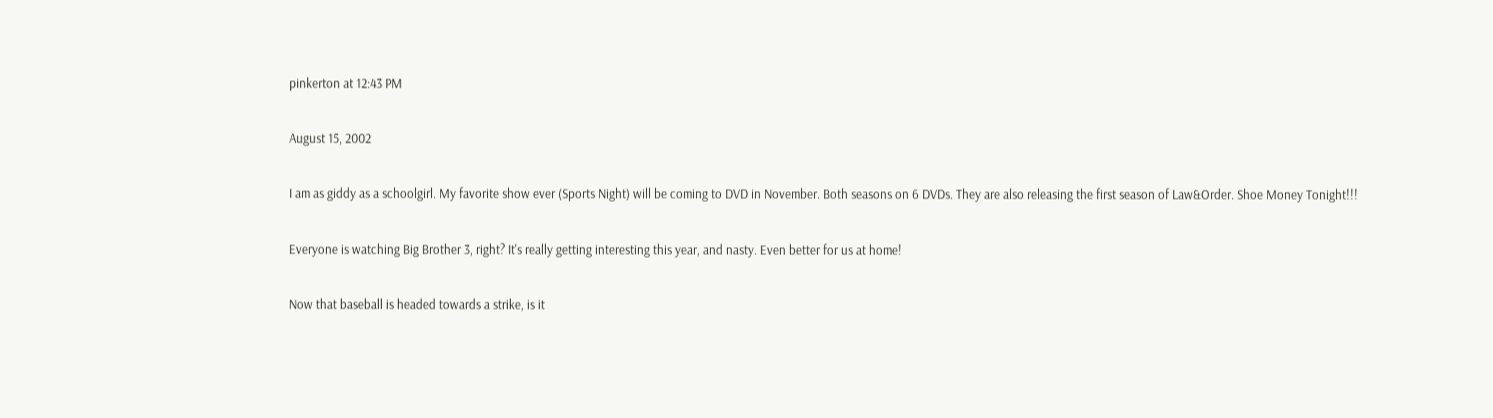pinkerton at 12:43 PM

August 15, 2002

I am as giddy as a schoolgirl. My favorite show ever (Sports Night) will be coming to DVD in November. Both seasons on 6 DVDs. They are also releasing the first season of Law&Order. Shoe Money Tonight!!!

Everyone is watching Big Brother 3, right? It's really getting interesting this year, and nasty. Even better for us at home!

Now that baseball is headed towards a strike, is it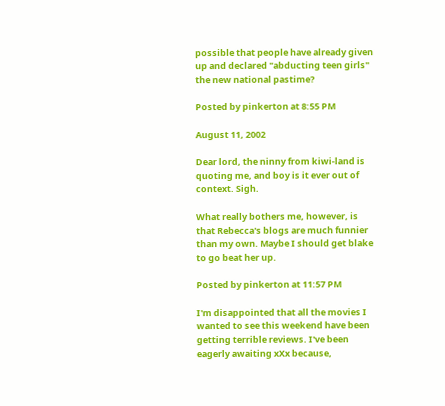possible that people have already given up and declared "abducting teen girls" the new national pastime?

Posted by pinkerton at 8:55 PM

August 11, 2002

Dear lord, the ninny from kiwi-land is quoting me, and boy is it ever out of context. Sigh.

What really bothers me, however, is that Rebecca's blogs are much funnier than my own. Maybe I should get blake to go beat her up.

Posted by pinkerton at 11:57 PM

I'm disappointed that all the movies I wanted to see this weekend have been getting terrible reviews. I've been eagerly awaiting xXx because,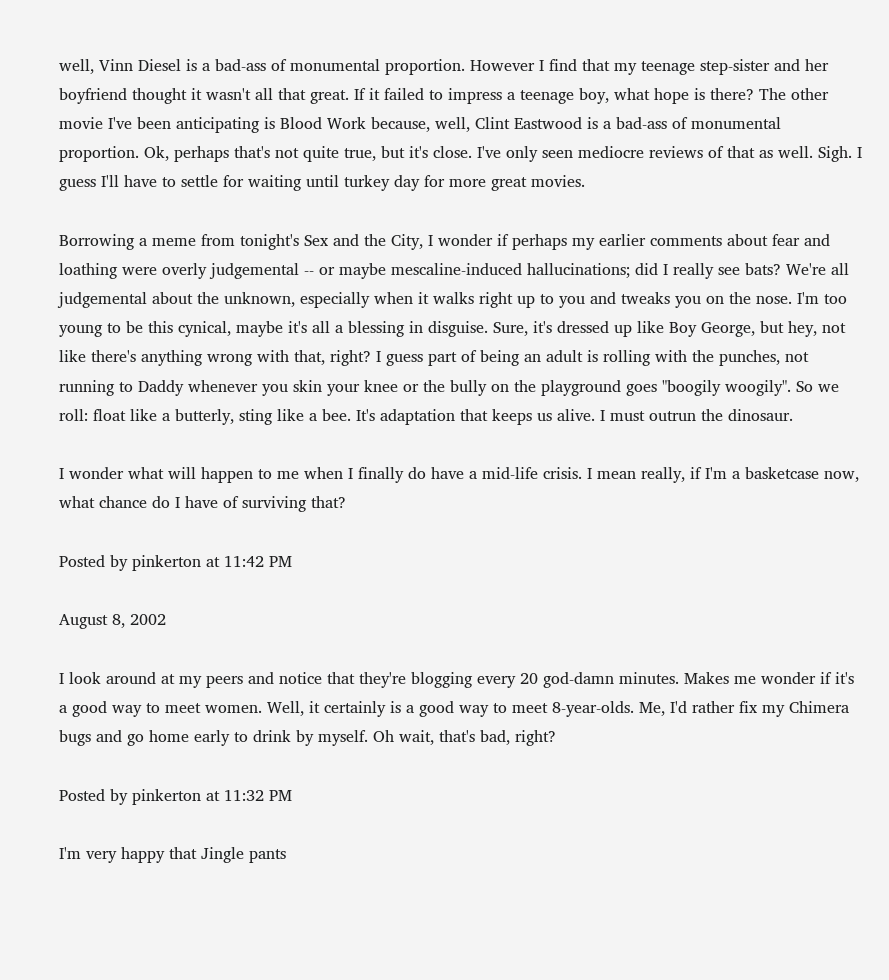well, Vinn Diesel is a bad-ass of monumental proportion. However I find that my teenage step-sister and her boyfriend thought it wasn't all that great. If it failed to impress a teenage boy, what hope is there? The other movie I've been anticipating is Blood Work because, well, Clint Eastwood is a bad-ass of monumental proportion. Ok, perhaps that's not quite true, but it's close. I've only seen mediocre reviews of that as well. Sigh. I guess I'll have to settle for waiting until turkey day for more great movies.

Borrowing a meme from tonight's Sex and the City, I wonder if perhaps my earlier comments about fear and loathing were overly judgemental -- or maybe mescaline-induced hallucinations; did I really see bats? We're all judgemental about the unknown, especially when it walks right up to you and tweaks you on the nose. I'm too young to be this cynical, maybe it's all a blessing in disguise. Sure, it's dressed up like Boy George, but hey, not like there's anything wrong with that, right? I guess part of being an adult is rolling with the punches, not running to Daddy whenever you skin your knee or the bully on the playground goes "boogily woogily". So we roll: float like a butterly, sting like a bee. It's adaptation that keeps us alive. I must outrun the dinosaur.

I wonder what will happen to me when I finally do have a mid-life crisis. I mean really, if I'm a basketcase now, what chance do I have of surviving that?

Posted by pinkerton at 11:42 PM

August 8, 2002

I look around at my peers and notice that they're blogging every 20 god-damn minutes. Makes me wonder if it's a good way to meet women. Well, it certainly is a good way to meet 8-year-olds. Me, I'd rather fix my Chimera bugs and go home early to drink by myself. Oh wait, that's bad, right?

Posted by pinkerton at 11:32 PM

I'm very happy that Jingle pants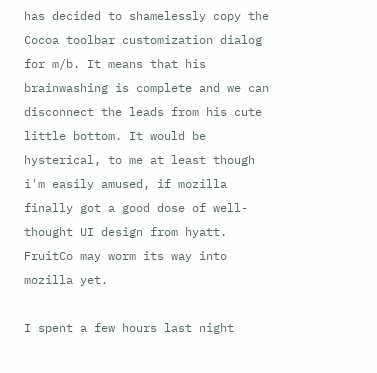has decided to shamelessly copy the Cocoa toolbar customization dialog for m/b. It means that his brainwashing is complete and we can disconnect the leads from his cute little bottom. It would be hysterical, to me at least though i'm easily amused, if mozilla finally got a good dose of well-thought UI design from hyatt. FruitCo may worm its way into mozilla yet.

I spent a few hours last night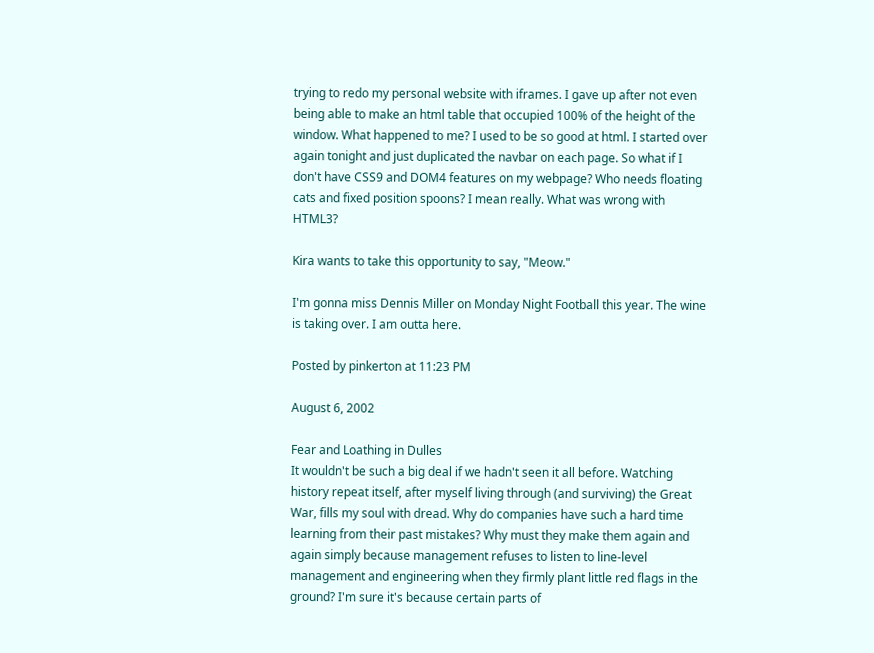trying to redo my personal website with iframes. I gave up after not even being able to make an html table that occupied 100% of the height of the window. What happened to me? I used to be so good at html. I started over again tonight and just duplicated the navbar on each page. So what if I don't have CSS9 and DOM4 features on my webpage? Who needs floating cats and fixed position spoons? I mean really. What was wrong with HTML3?

Kira wants to take this opportunity to say, "Meow."

I'm gonna miss Dennis Miller on Monday Night Football this year. The wine is taking over. I am outta here.

Posted by pinkerton at 11:23 PM

August 6, 2002

Fear and Loathing in Dulles
It wouldn't be such a big deal if we hadn't seen it all before. Watching history repeat itself, after myself living through (and surviving) the Great War, fills my soul with dread. Why do companies have such a hard time learning from their past mistakes? Why must they make them again and again simply because management refuses to listen to line-level management and engineering when they firmly plant little red flags in the ground? I'm sure it's because certain parts of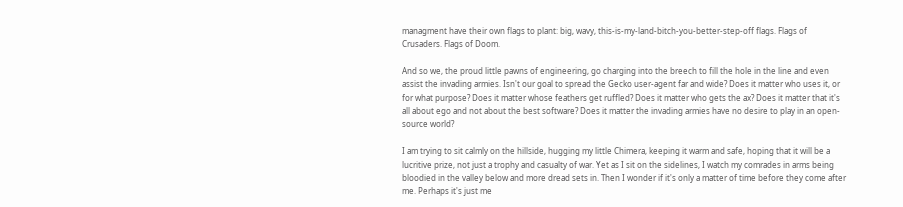managment have their own flags to plant: big, wavy, this-is-my-land-bitch-you-better-step-off flags. Flags of Crusaders. Flags of Doom.

And so we, the proud little pawns of engineering, go charging into the breech to fill the hole in the line and even assist the invading armies. Isn't our goal to spread the Gecko user-agent far and wide? Does it matter who uses it, or for what purpose? Does it matter whose feathers get ruffled? Does it matter who gets the ax? Does it matter that it's all about ego and not about the best software? Does it matter the invading armies have no desire to play in an open-source world?

I am trying to sit calmly on the hillside, hugging my little Chimera, keeping it warm and safe, hoping that it will be a lucritive prize, not just a trophy and casualty of war. Yet as I sit on the sidelines, I watch my comrades in arms being bloodied in the valley below and more dread sets in. Then I wonder if it's only a matter of time before they come after me. Perhaps it's just me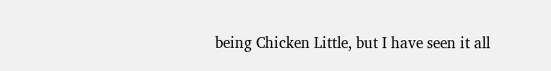being Chicken Little, but I have seen it all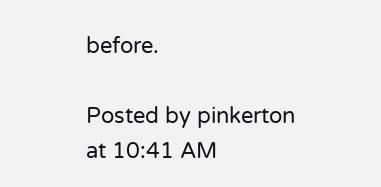before.

Posted by pinkerton at 10:41 AM